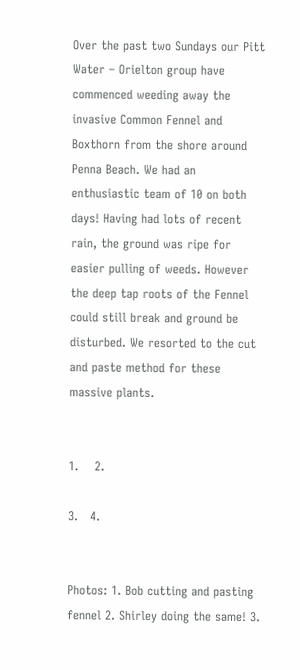Over the past two Sundays our Pitt Water – Orielton group have commenced weeding away the invasive Common Fennel and Boxthorn from the shore around Penna Beach. We had an enthusiastic team of 10 on both days! Having had lots of recent rain, the ground was ripe for easier pulling of weeds. However the deep tap roots of the Fennel could still break and ground be disturbed. We resorted to the cut and paste method for these massive plants.


1.    2.

3.   4.


Photos: 1. Bob cutting and pasting fennel 2. Shirley doing the same! 3.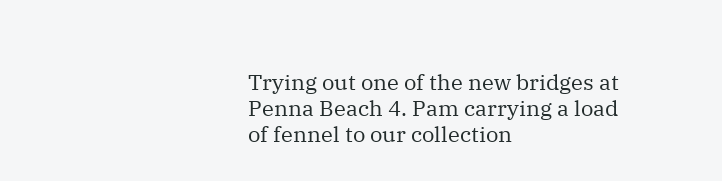Trying out one of the new bridges at Penna Beach 4. Pam carrying a load of fennel to our collection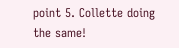point 5. Collette doing the same!